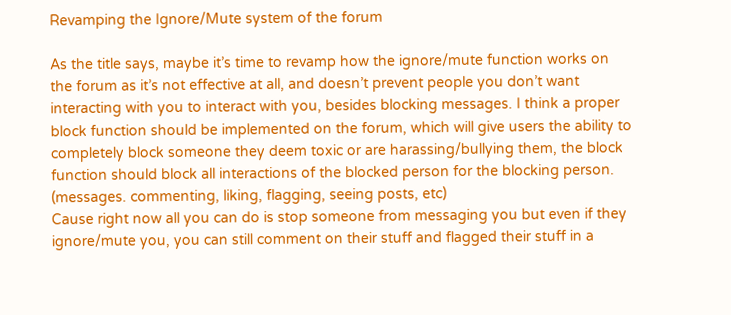Revamping the Ignore/Mute system of the forum

As the title says, maybe it’s time to revamp how the ignore/mute function works on the forum as it’s not effective at all, and doesn’t prevent people you don’t want interacting with you to interact with you, besides blocking messages. I think a proper block function should be implemented on the forum, which will give users the ability to completely block someone they deem toxic or are harassing/bullying them, the block function should block all interactions of the blocked person for the blocking person. (messages. commenting, liking, flagging, seeing posts, etc)
Cause right now all you can do is stop someone from messaging you but even if they ignore/mute you, you can still comment on their stuff and flagged their stuff in a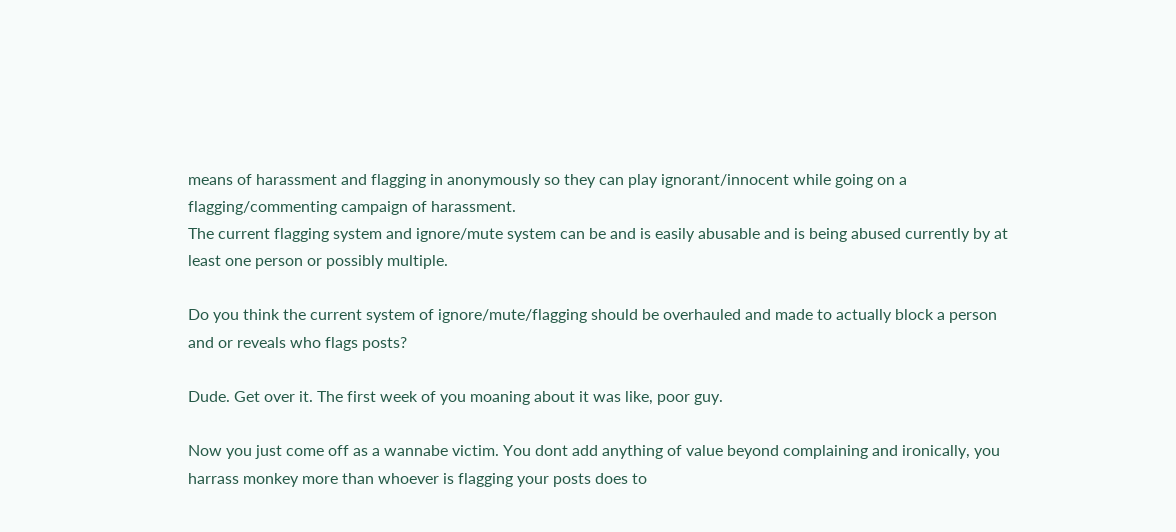means of harassment and flagging in anonymously so they can play ignorant/innocent while going on a flagging/commenting campaign of harassment.
The current flagging system and ignore/mute system can be and is easily abusable and is being abused currently by at least one person or possibly multiple.

Do you think the current system of ignore/mute/flagging should be overhauled and made to actually block a person and or reveals who flags posts?

Dude. Get over it. The first week of you moaning about it was like, poor guy.

Now you just come off as a wannabe victim. You dont add anything of value beyond complaining and ironically, you harrass monkey more than whoever is flagging your posts does to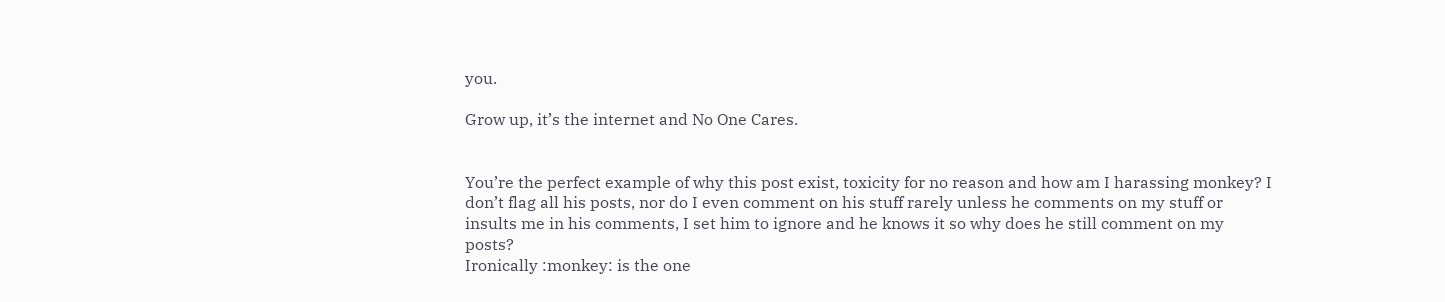you.

Grow up, it’s the internet and No One Cares.


You’re the perfect example of why this post exist, toxicity for no reason and how am I harassing monkey? I don’t flag all his posts, nor do I even comment on his stuff rarely unless he comments on my stuff or insults me in his comments, I set him to ignore and he knows it so why does he still comment on my posts?
Ironically :monkey: is the one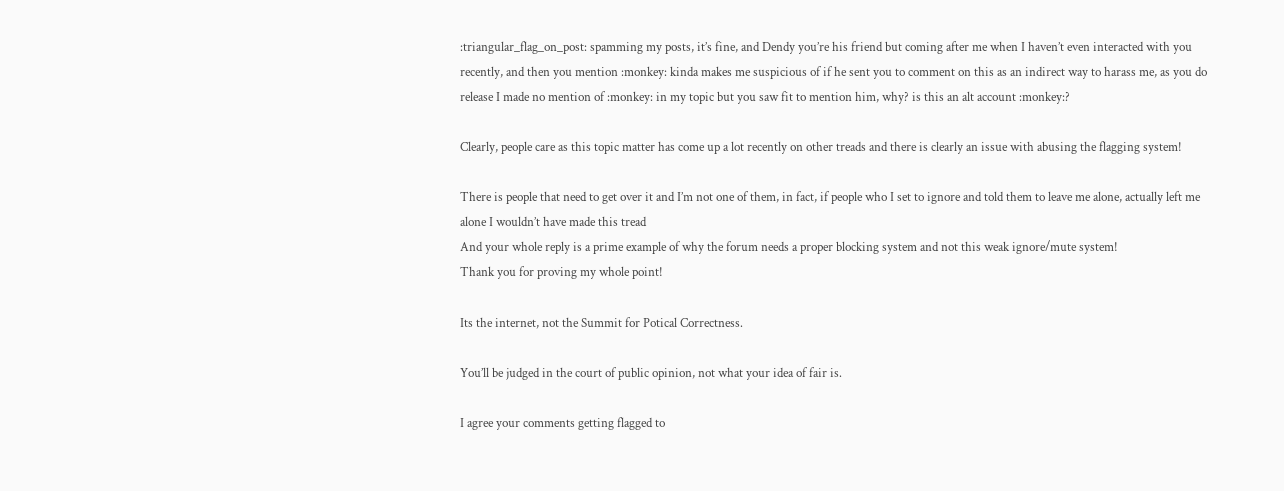:triangular_flag_on_post: spamming my posts, it’s fine, and Dendy you’re his friend but coming after me when I haven’t even interacted with you recently, and then you mention :monkey: kinda makes me suspicious of if he sent you to comment on this as an indirect way to harass me, as you do release I made no mention of :monkey: in my topic but you saw fit to mention him, why? is this an alt account :monkey:?

Clearly, people care as this topic matter has come up a lot recently on other treads and there is clearly an issue with abusing the flagging system!

There is people that need to get over it and I’m not one of them, in fact, if people who I set to ignore and told them to leave me alone, actually left me alone I wouldn’t have made this tread
And your whole reply is a prime example of why the forum needs a proper blocking system and not this weak ignore/mute system!
Thank you for proving my whole point!

Its the internet, not the Summit for Potical Correctness.

You’ll be judged in the court of public opinion, not what your idea of fair is.

I agree your comments getting flagged to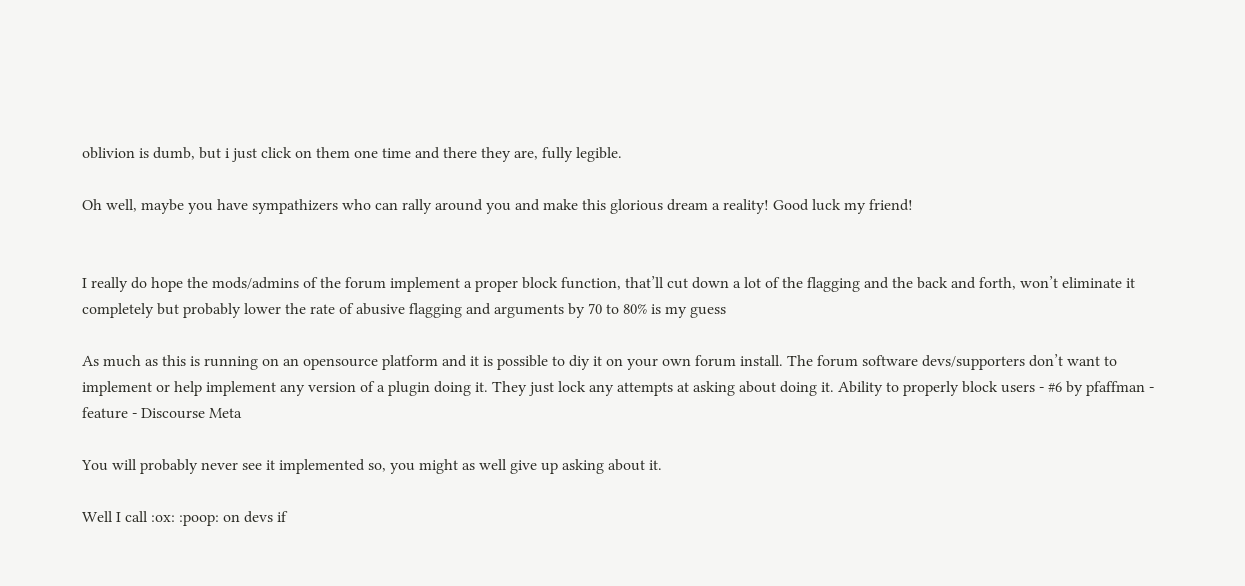oblivion is dumb, but i just click on them one time and there they are, fully legible.

Oh well, maybe you have sympathizers who can rally around you and make this glorious dream a reality! Good luck my friend!


I really do hope the mods/admins of the forum implement a proper block function, that’ll cut down a lot of the flagging and the back and forth, won’t eliminate it completely but probably lower the rate of abusive flagging and arguments by 70 to 80% is my guess

As much as this is running on an opensource platform and it is possible to diy it on your own forum install. The forum software devs/supporters don’t want to implement or help implement any version of a plugin doing it. They just lock any attempts at asking about doing it. Ability to properly block users - #6 by pfaffman - feature - Discourse Meta

You will probably never see it implemented so, you might as well give up asking about it.

Well I call :ox: :poop: on devs if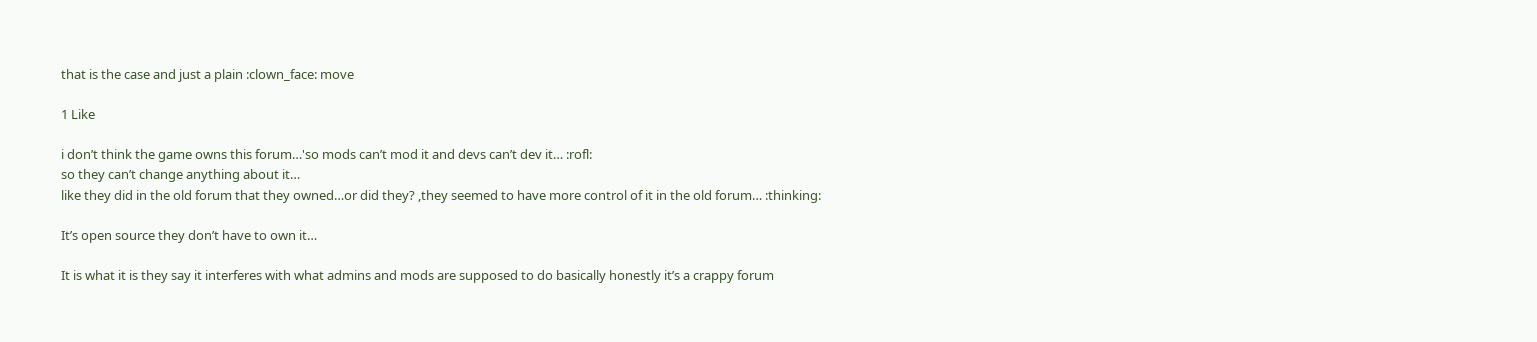that is the case and just a plain :clown_face: move

1 Like

i don’t think the game owns this forum…'so mods can’t mod it and devs can’t dev it… :rofl:
so they can’t change anything about it…
like they did in the old forum that they owned…or did they? ,they seemed to have more control of it in the old forum… :thinking:

It’s open source they don’t have to own it…

It is what it is they say it interferes with what admins and mods are supposed to do basically honestly it’s a crappy forum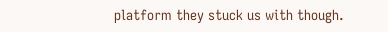platform they stuck us with though.